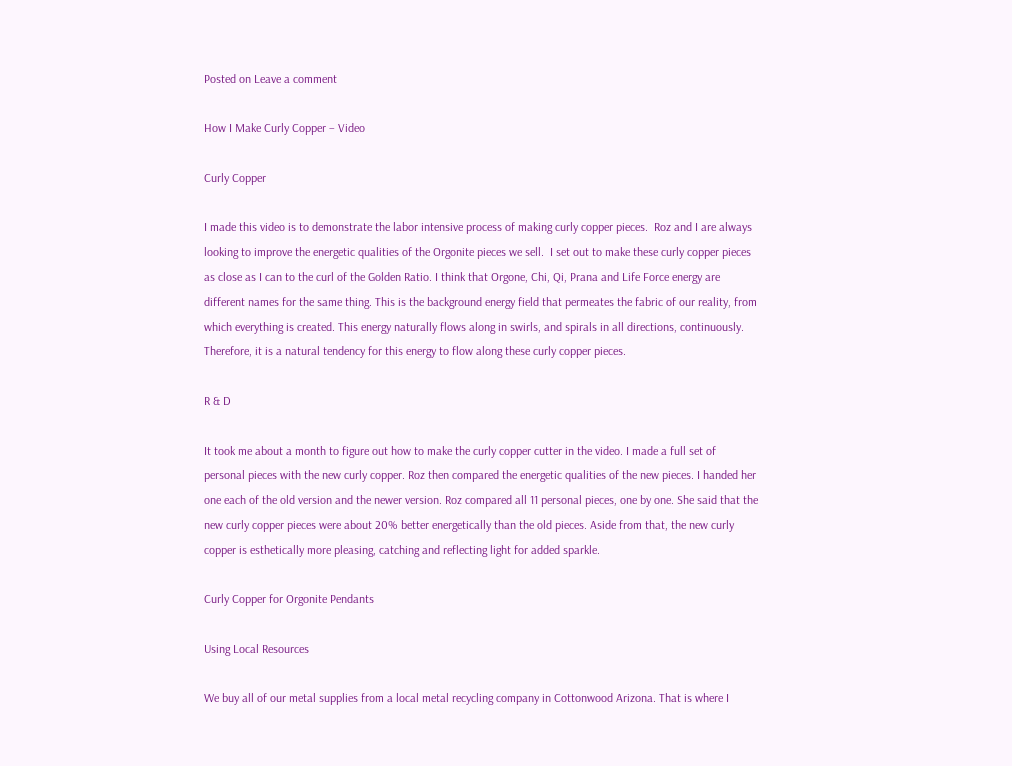Posted on Leave a comment

How I Make Curly Copper – Video

Curly Copper

I made this video is to demonstrate the labor intensive process of making curly copper pieces.  Roz and I are always looking to improve the energetic qualities of the Orgonite pieces we sell.  I set out to make these curly copper pieces as close as I can to the curl of the Golden Ratio. I think that Orgone, Chi, Qi, Prana and Life Force energy are different names for the same thing. This is the background energy field that permeates the fabric of our reality, from which everything is created. This energy naturally flows along in swirls, and spirals in all directions, continuously. Therefore, it is a natural tendency for this energy to flow along these curly copper pieces.

R & D

It took me about a month to figure out how to make the curly copper cutter in the video. I made a full set of personal pieces with the new curly copper. Roz then compared the energetic qualities of the new pieces. I handed her one each of the old version and the newer version. Roz compared all 11 personal pieces, one by one. She said that the new curly copper pieces were about 20% better energetically than the old pieces. Aside from that, the new curly copper is esthetically more pleasing, catching and reflecting light for added sparkle.

Curly Copper for Orgonite Pendants

Using Local Resources

We buy all of our metal supplies from a local metal recycling company in Cottonwood Arizona. That is where I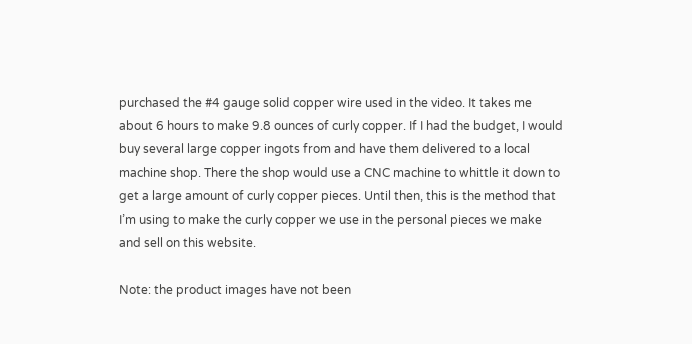purchased the #4 gauge solid copper wire used in the video. It takes me about 6 hours to make 9.8 ounces of curly copper. If I had the budget, I would buy several large copper ingots from and have them delivered to a local machine shop. There the shop would use a CNC machine to whittle it down to get a large amount of curly copper pieces. Until then, this is the method that I’m using to make the curly copper we use in the personal pieces we make and sell on this website.

Note: the product images have not been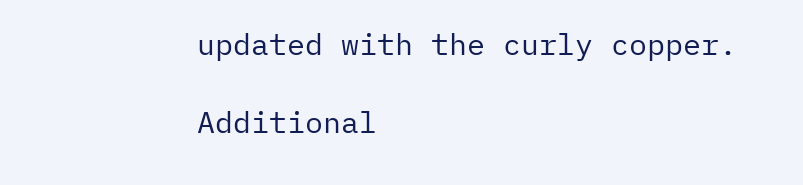updated with the curly copper.

Additional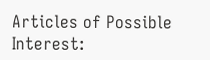Articles of Possible Interest: